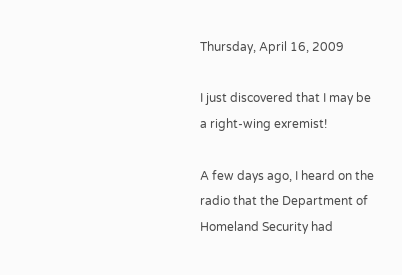Thursday, April 16, 2009

I just discovered that I may be a right-wing exremist!

A few days ago, I heard on the radio that the Department of Homeland Security had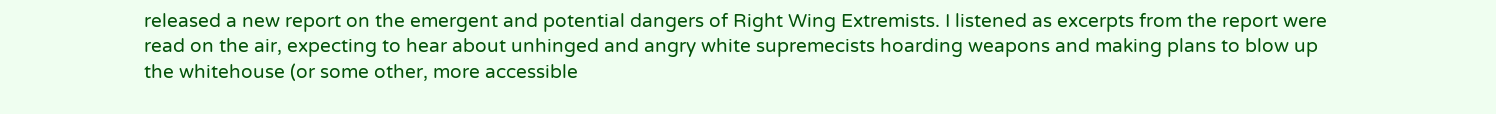released a new report on the emergent and potential dangers of Right Wing Extremists. I listened as excerpts from the report were read on the air, expecting to hear about unhinged and angry white supremecists hoarding weapons and making plans to blow up the whitehouse (or some other, more accessible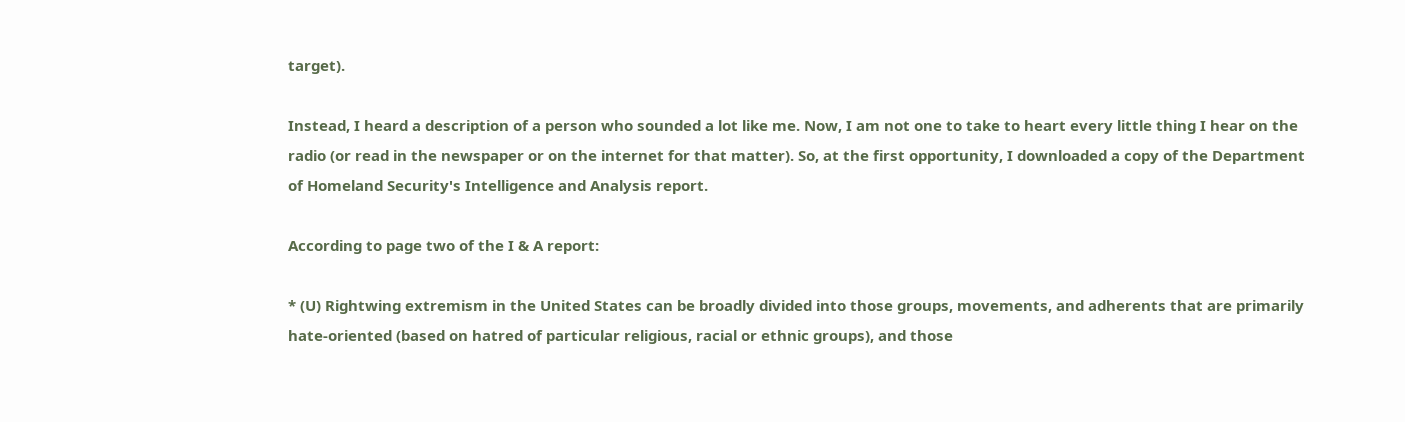target).

Instead, I heard a description of a person who sounded a lot like me. Now, I am not one to take to heart every little thing I hear on the radio (or read in the newspaper or on the internet for that matter). So, at the first opportunity, I downloaded a copy of the Department of Homeland Security's Intelligence and Analysis report.

According to page two of the I & A report:

* (U) Rightwing extremism in the United States can be broadly divided into those groups, movements, and adherents that are primarily hate-oriented (based on hatred of particular religious, racial or ethnic groups), and those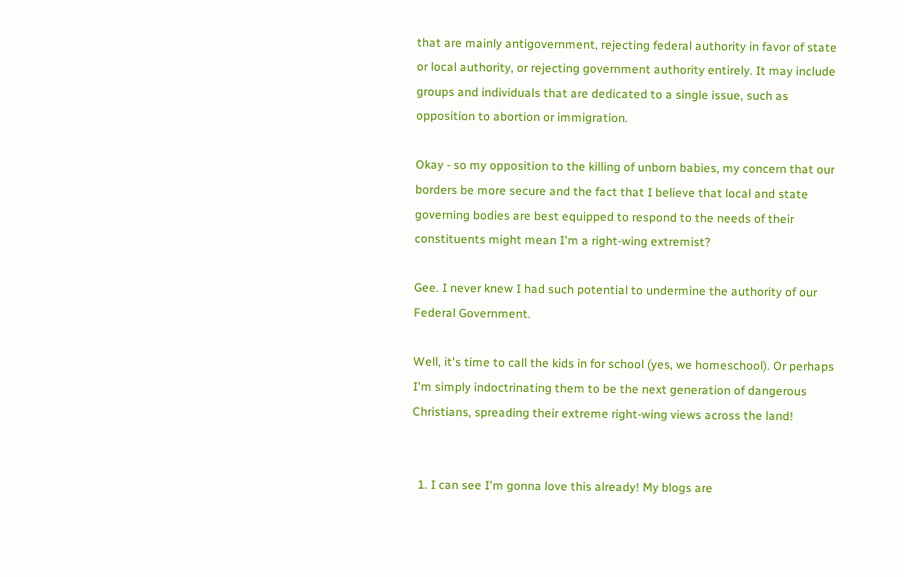that are mainly antigovernment, rejecting federal authority in favor of state or local authority, or rejecting government authority entirely. It may include groups and individuals that are dedicated to a single issue, such as opposition to abortion or immigration.

Okay - so my opposition to the killing of unborn babies, my concern that our borders be more secure and the fact that I believe that local and state governing bodies are best equipped to respond to the needs of their constituents might mean I'm a right-wing extremist?

Gee. I never knew I had such potential to undermine the authority of our Federal Government.

Well, it's time to call the kids in for school (yes, we homeschool). Or perhaps I'm simply indoctrinating them to be the next generation of dangerous Christians, spreading their extreme right-wing views across the land!


  1. I can see I'm gonna love this already! My blogs are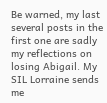Be warned, my last several posts in the first one are sadly my reflections on losing Abigail. My SIL Lorraine sends me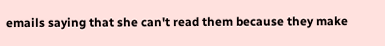emails saying that she can't read them because they make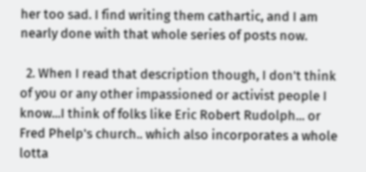her too sad. I find writing them cathartic, and I am nearly done with that whole series of posts now.

  2. When I read that description though, I don't think of you or any other impassioned or activist people I know...I think of folks like Eric Robert Rudolph... or Fred Phelp's church.. which also incorporates a whole lotta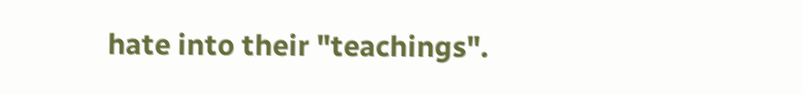hate into their "teachings".